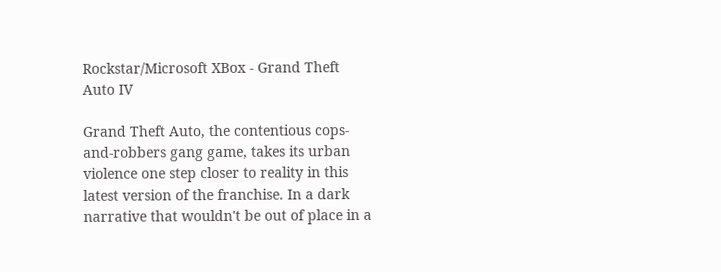Rockstar/Microsoft XBox - Grand Theft Auto IV

Grand Theft Auto, the contentious cops-and-robbers gang game, takes its urban violence one step closer to reality in this latest version of the franchise. In a dark narrative that wouldn't be out of place in a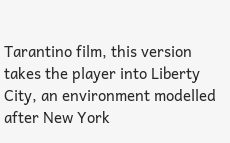Tarantino film, this version takes the player into Liberty City, an environment modelled after New York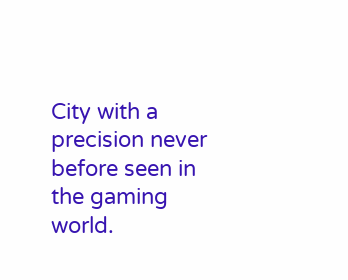City with a precision never before seen in the gaming world.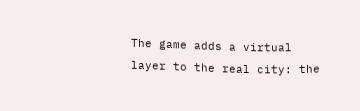The game adds a virtual layer to the real city: the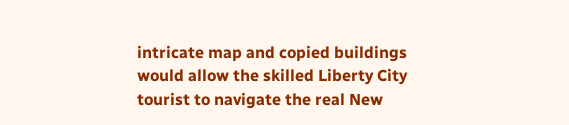intricate map and copied buildings would allow the skilled Liberty City tourist to navigate the real New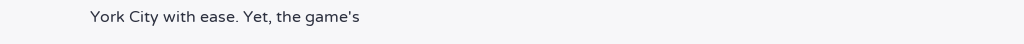York City with ease. Yet, the game's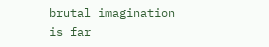brutal imagination is far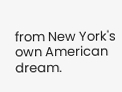from New York's own American dream.